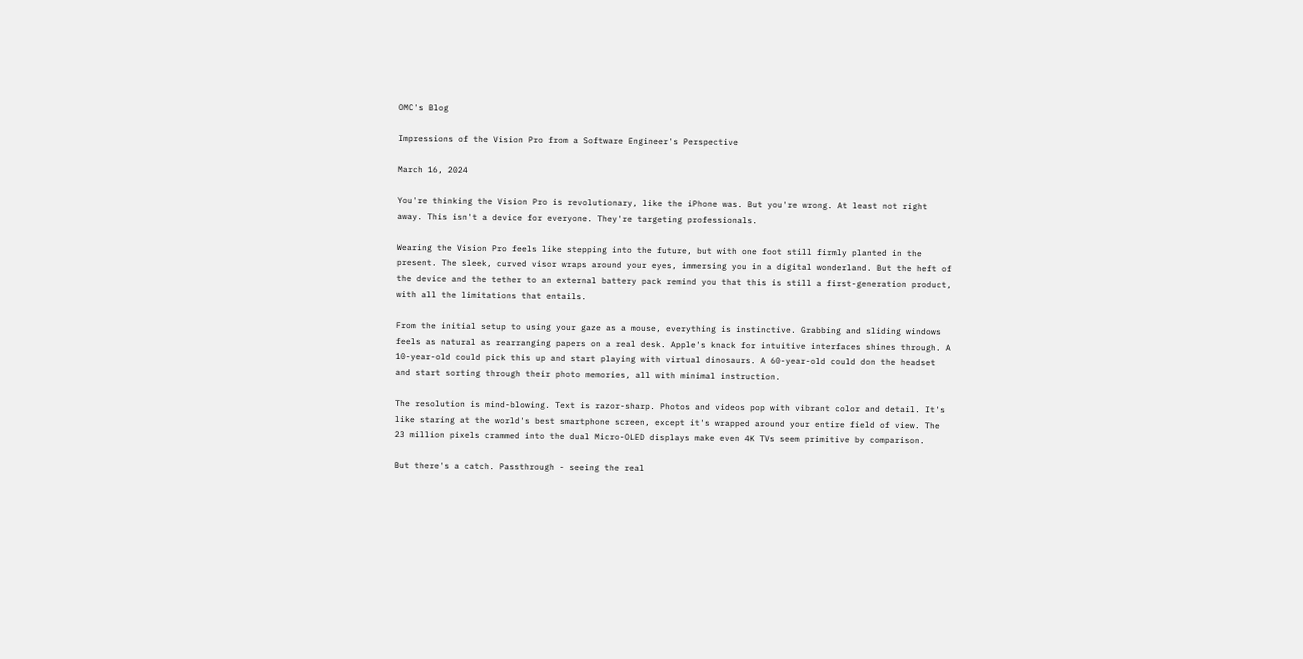OMC's Blog

Impressions of the Vision Pro from a Software Engineer's Perspective

March 16, 2024

You're thinking the Vision Pro is revolutionary, like the iPhone was. But you're wrong. At least not right away. This isn't a device for everyone. They're targeting professionals.

Wearing the Vision Pro feels like stepping into the future, but with one foot still firmly planted in the present. The sleek, curved visor wraps around your eyes, immersing you in a digital wonderland. But the heft of the device and the tether to an external battery pack remind you that this is still a first-generation product, with all the limitations that entails.

From the initial setup to using your gaze as a mouse, everything is instinctive. Grabbing and sliding windows feels as natural as rearranging papers on a real desk. Apple's knack for intuitive interfaces shines through. A 10-year-old could pick this up and start playing with virtual dinosaurs. A 60-year-old could don the headset and start sorting through their photo memories, all with minimal instruction.

The resolution is mind-blowing. Text is razor-sharp. Photos and videos pop with vibrant color and detail. It's like staring at the world's best smartphone screen, except it's wrapped around your entire field of view. The 23 million pixels crammed into the dual Micro-OLED displays make even 4K TVs seem primitive by comparison.

But there's a catch. Passthrough - seeing the real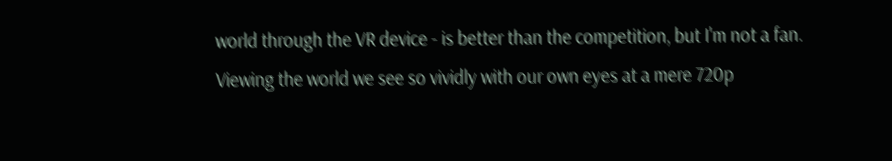world through the VR device - is better than the competition, but I'm not a fan. Viewing the world we see so vividly with our own eyes at a mere 720p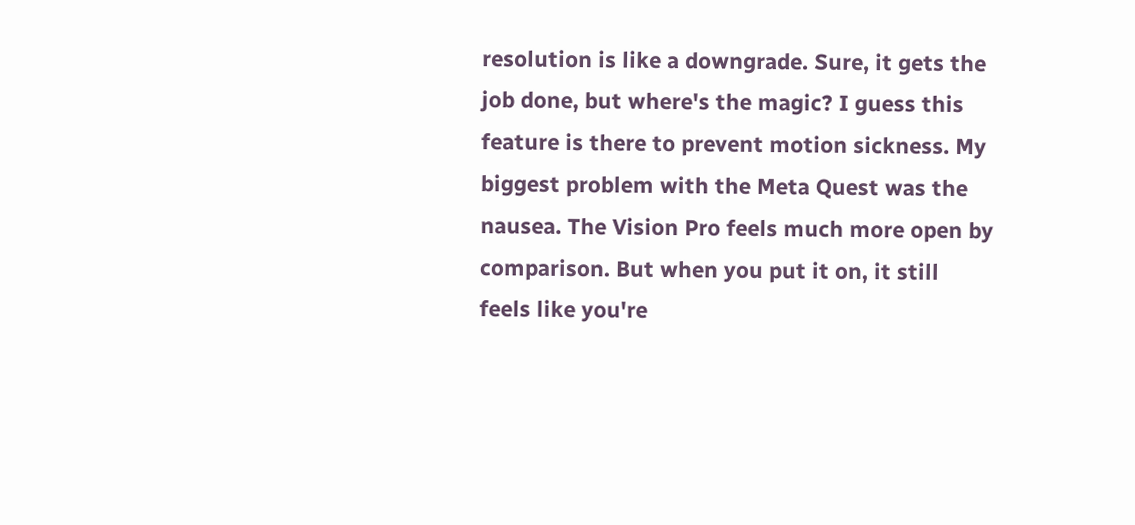resolution is like a downgrade. Sure, it gets the job done, but where's the magic? I guess this feature is there to prevent motion sickness. My biggest problem with the Meta Quest was the nausea. The Vision Pro feels much more open by comparison. But when you put it on, it still feels like you're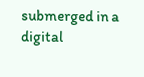submerged in a digital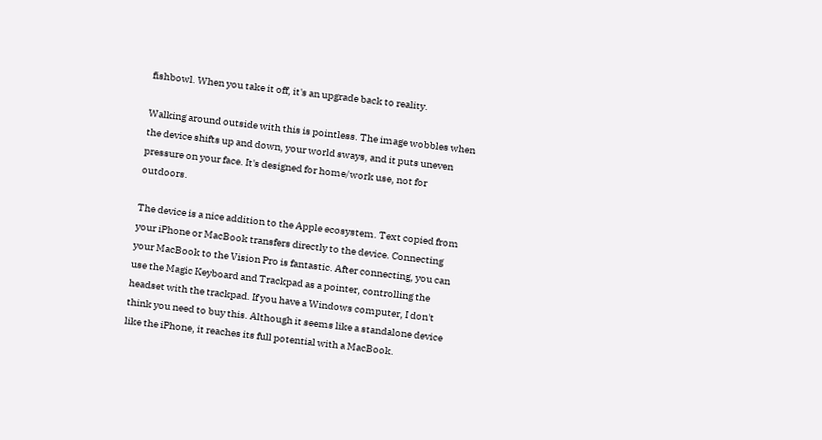fishbowl. When you take it off, it's an upgrade back to reality.

Walking around outside with this is pointless. The image wobbles when the device shifts up and down, your world sways, and it puts uneven pressure on your face. It's designed for home/work use, not for outdoors.

The device is a nice addition to the Apple ecosystem. Text copied from your iPhone or MacBook transfers directly to the device. Connecting your MacBook to the Vision Pro is fantastic. After connecting, you can use the Magic Keyboard and Trackpad as a pointer, controlling the headset with the trackpad. If you have a Windows computer, I don't think you need to buy this. Although it seems like a standalone device like the iPhone, it reaches its full potential with a MacBook.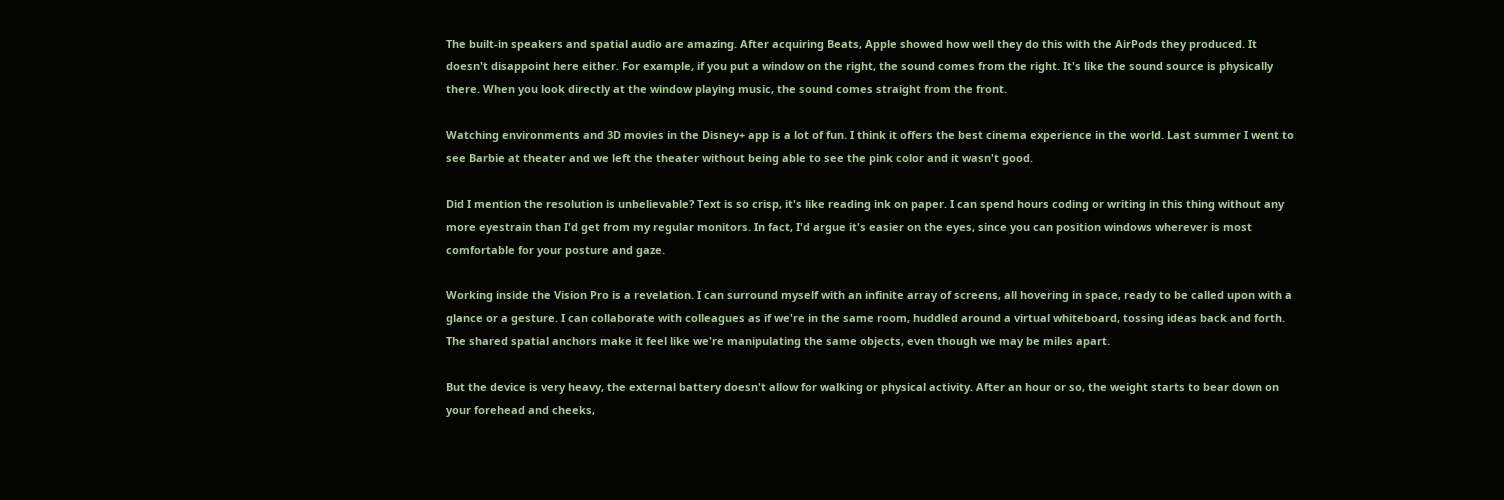The built-in speakers and spatial audio are amazing. After acquiring Beats, Apple showed how well they do this with the AirPods they produced. It doesn't disappoint here either. For example, if you put a window on the right, the sound comes from the right. It's like the sound source is physically there. When you look directly at the window playing music, the sound comes straight from the front.

Watching environments and 3D movies in the Disney+ app is a lot of fun. I think it offers the best cinema experience in the world. Last summer I went to see Barbie at theater and we left the theater without being able to see the pink color and it wasn't good.

Did I mention the resolution is unbelievable? Text is so crisp, it's like reading ink on paper. I can spend hours coding or writing in this thing without any more eyestrain than I'd get from my regular monitors. In fact, I'd argue it's easier on the eyes, since you can position windows wherever is most comfortable for your posture and gaze.

Working inside the Vision Pro is a revelation. I can surround myself with an infinite array of screens, all hovering in space, ready to be called upon with a glance or a gesture. I can collaborate with colleagues as if we're in the same room, huddled around a virtual whiteboard, tossing ideas back and forth. The shared spatial anchors make it feel like we're manipulating the same objects, even though we may be miles apart.

But the device is very heavy, the external battery doesn't allow for walking or physical activity. After an hour or so, the weight starts to bear down on your forehead and cheeks,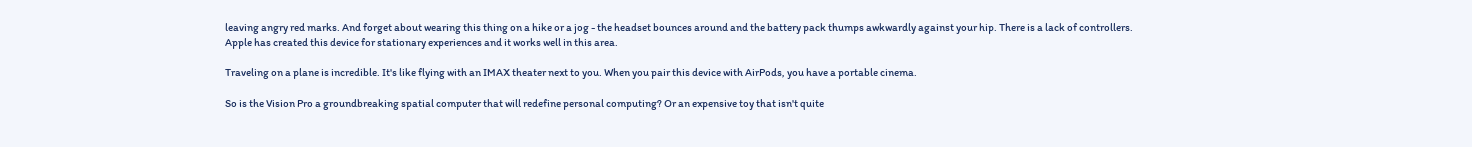leaving angry red marks. And forget about wearing this thing on a hike or a jog - the headset bounces around and the battery pack thumps awkwardly against your hip. There is a lack of controllers. Apple has created this device for stationary experiences and it works well in this area.

Traveling on a plane is incredible. It's like flying with an IMAX theater next to you. When you pair this device with AirPods, you have a portable cinema.

So is the Vision Pro a groundbreaking spatial computer that will redefine personal computing? Or an expensive toy that isn't quite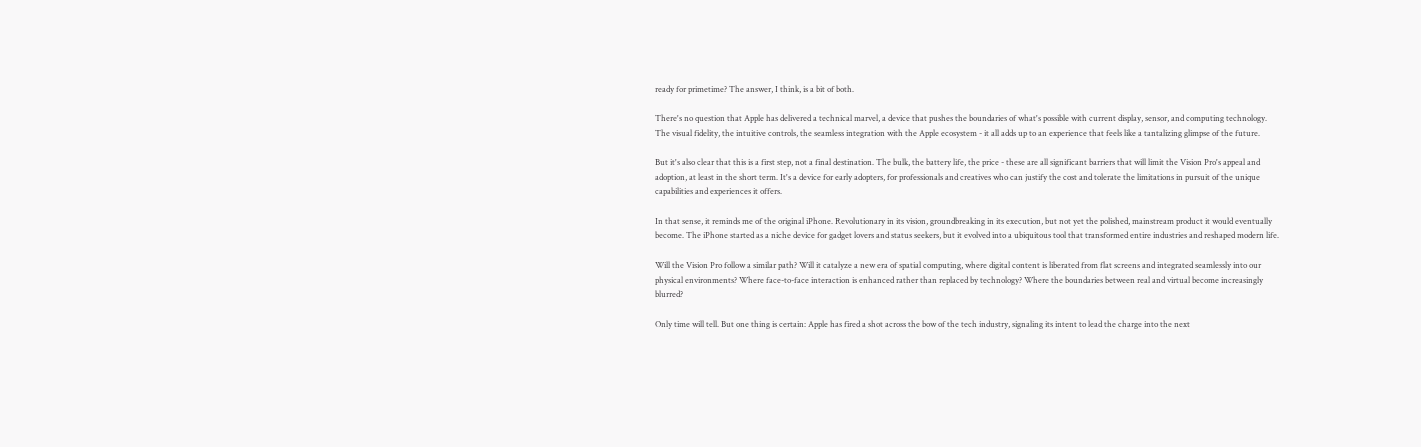ready for primetime? The answer, I think, is a bit of both.

There's no question that Apple has delivered a technical marvel, a device that pushes the boundaries of what's possible with current display, sensor, and computing technology. The visual fidelity, the intuitive controls, the seamless integration with the Apple ecosystem - it all adds up to an experience that feels like a tantalizing glimpse of the future.

But it's also clear that this is a first step, not a final destination. The bulk, the battery life, the price - these are all significant barriers that will limit the Vision Pro's appeal and adoption, at least in the short term. It's a device for early adopters, for professionals and creatives who can justify the cost and tolerate the limitations in pursuit of the unique capabilities and experiences it offers.

In that sense, it reminds me of the original iPhone. Revolutionary in its vision, groundbreaking in its execution, but not yet the polished, mainstream product it would eventually become. The iPhone started as a niche device for gadget lovers and status seekers, but it evolved into a ubiquitous tool that transformed entire industries and reshaped modern life.

Will the Vision Pro follow a similar path? Will it catalyze a new era of spatial computing, where digital content is liberated from flat screens and integrated seamlessly into our physical environments? Where face-to-face interaction is enhanced rather than replaced by technology? Where the boundaries between real and virtual become increasingly blurred?

Only time will tell. But one thing is certain: Apple has fired a shot across the bow of the tech industry, signaling its intent to lead the charge into the next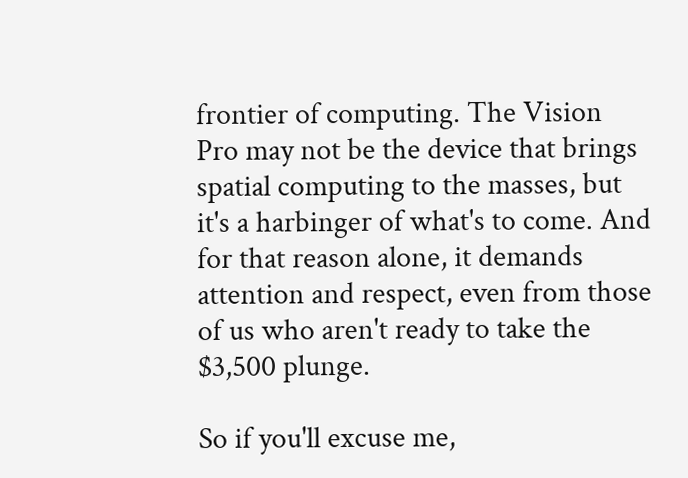frontier of computing. The Vision Pro may not be the device that brings spatial computing to the masses, but it's a harbinger of what's to come. And for that reason alone, it demands attention and respect, even from those of us who aren't ready to take the $3,500 plunge.

So if you'll excuse me,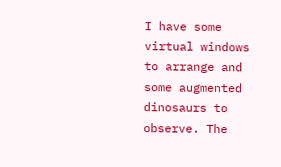I have some virtual windows to arrange and some augmented dinosaurs to observe. The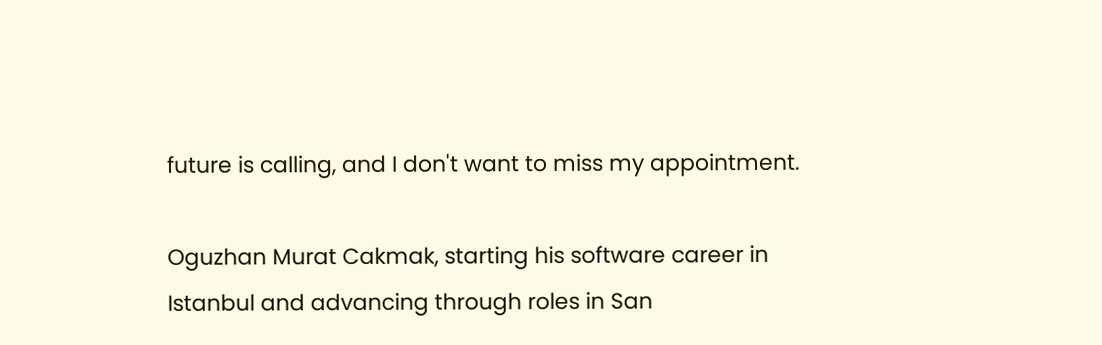future is calling, and I don't want to miss my appointment.

Oguzhan Murat Cakmak, starting his software career in Istanbul and advancing through roles in San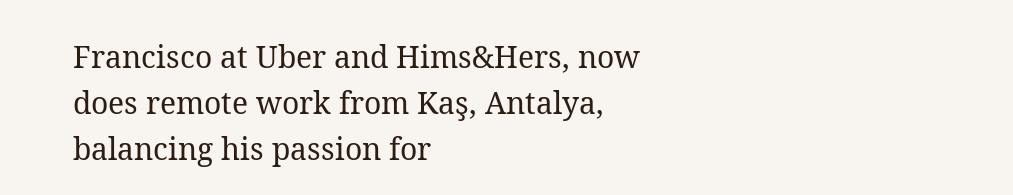Francisco at Uber and Hims&Hers, now does remote work from Kaş, Antalya, balancing his passion for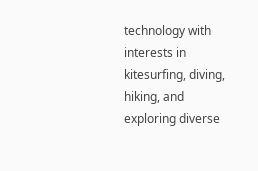technology with interests in kitesurfing, diving, hiking, and exploring diverse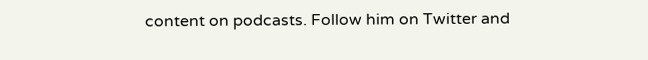content on podcasts. Follow him on Twitter and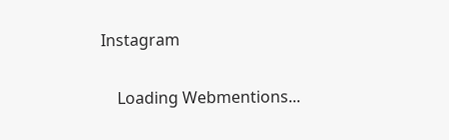Instagram


    Loading Webmentions...